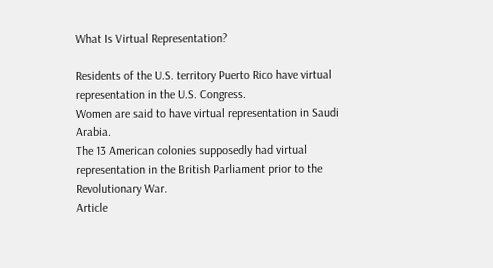What Is Virtual Representation?

Residents of the U.S. territory Puerto Rico have virtual representation in the U.S. Congress.
Women are said to have virtual representation in Saudi Arabia.
The 13 American colonies supposedly had virtual representation in the British Parliament prior to the Revolutionary War.
Article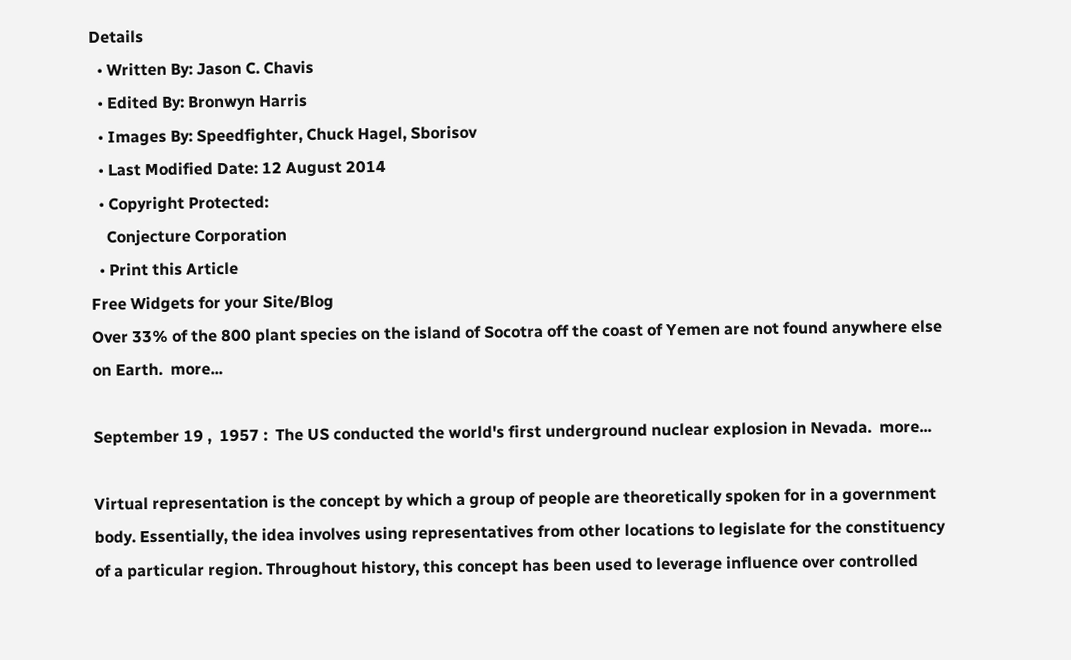Details
  • Written By: Jason C. Chavis
  • Edited By: Bronwyn Harris
  • Images By: Speedfighter, Chuck Hagel, Sborisov
  • Last Modified Date: 12 August 2014
  • Copyright Protected:
    Conjecture Corporation
  • Print this Article
Free Widgets for your Site/Blog
Over 33% of the 800 plant species on the island of Socotra off the coast of Yemen are not found anywhere else on Earth.  more...

September 19 ,  1957 :  The US conducted the world's first underground nuclear explosion in Nevada.  more...

Virtual representation is the concept by which a group of people are theoretically spoken for in a government body. Essentially, the idea involves using representatives from other locations to legislate for the constituency of a particular region. Throughout history, this concept has been used to leverage influence over controlled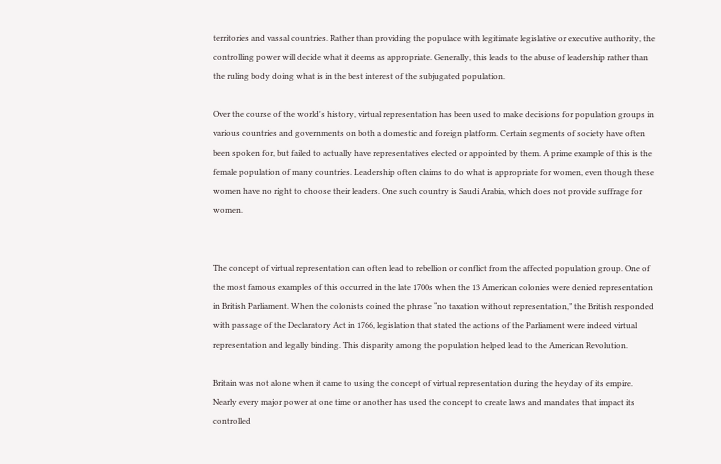territories and vassal countries. Rather than providing the populace with legitimate legislative or executive authority, the controlling power will decide what it deems as appropriate. Generally, this leads to the abuse of leadership rather than the ruling body doing what is in the best interest of the subjugated population.

Over the course of the world's history, virtual representation has been used to make decisions for population groups in various countries and governments on both a domestic and foreign platform. Certain segments of society have often been spoken for, but failed to actually have representatives elected or appointed by them. A prime example of this is the female population of many countries. Leadership often claims to do what is appropriate for women, even though these women have no right to choose their leaders. One such country is Saudi Arabia, which does not provide suffrage for women.


The concept of virtual representation can often lead to rebellion or conflict from the affected population group. One of the most famous examples of this occurred in the late 1700s when the 13 American colonies were denied representation in British Parliament. When the colonists coined the phrase “no taxation without representation,” the British responded with passage of the Declaratory Act in 1766, legislation that stated the actions of the Parliament were indeed virtual representation and legally binding. This disparity among the population helped lead to the American Revolution.

Britain was not alone when it came to using the concept of virtual representation during the heyday of its empire. Nearly every major power at one time or another has used the concept to create laws and mandates that impact its controlled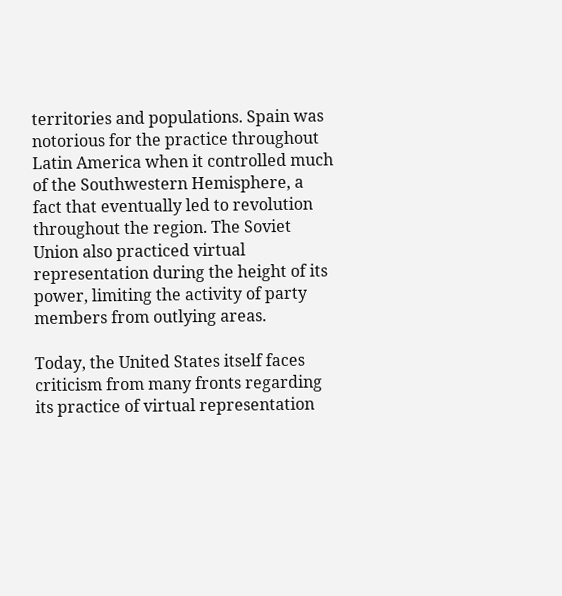territories and populations. Spain was notorious for the practice throughout Latin America when it controlled much of the Southwestern Hemisphere, a fact that eventually led to revolution throughout the region. The Soviet Union also practiced virtual representation during the height of its power, limiting the activity of party members from outlying areas.

Today, the United States itself faces criticism from many fronts regarding its practice of virtual representation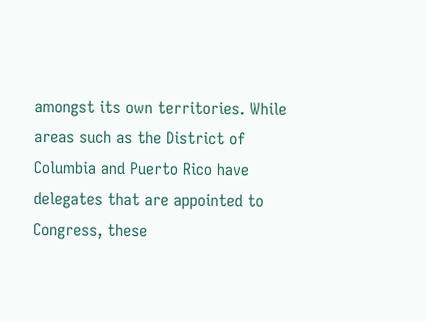amongst its own territories. While areas such as the District of Columbia and Puerto Rico have delegates that are appointed to Congress, these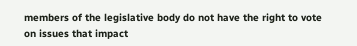members of the legislative body do not have the right to vote on issues that impact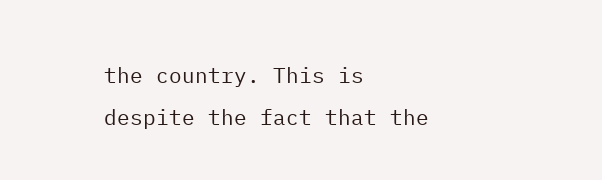the country. This is despite the fact that the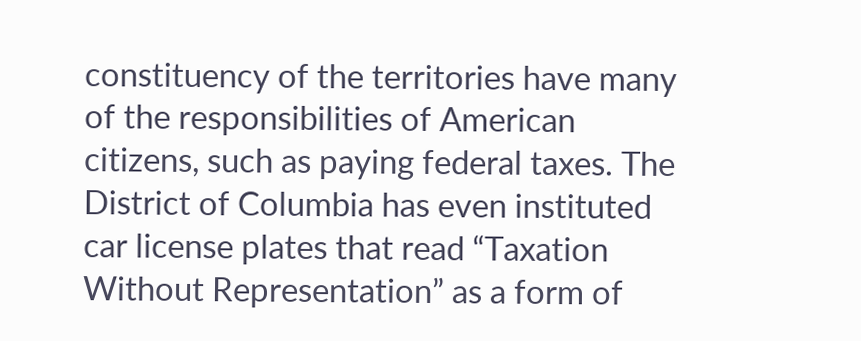constituency of the territories have many of the responsibilities of American citizens, such as paying federal taxes. The District of Columbia has even instituted car license plates that read “Taxation Without Representation” as a form of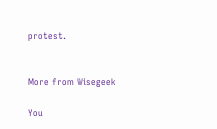protest.


More from Wisegeek

You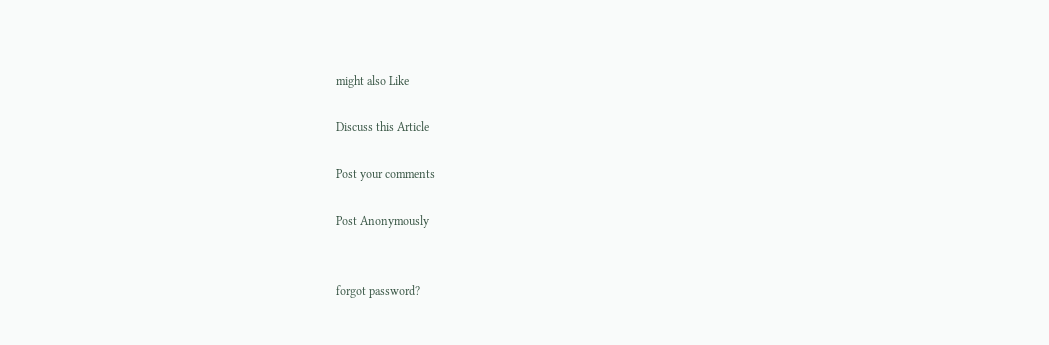might also Like

Discuss this Article

Post your comments

Post Anonymously


forgot password?